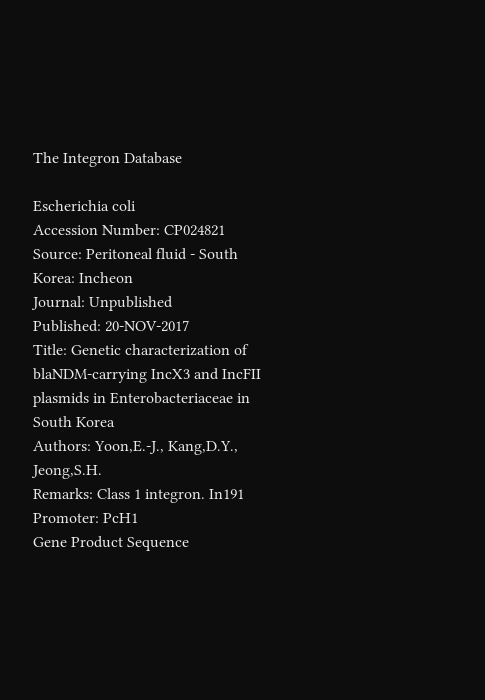The Integron Database

Escherichia coli
Accession Number: CP024821
Source: Peritoneal fluid - South Korea: Incheon
Journal: Unpublished
Published: 20-NOV-2017
Title: Genetic characterization of blaNDM-carrying IncX3 and IncFII plasmids in Enterobacteriaceae in South Korea
Authors: Yoon,E.-J., Kang,D.Y., Jeong,S.H.
Remarks: Class 1 integron. In191
Promoter: PcH1
Gene Product Sequence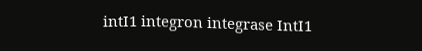intI1 integron integrase IntI1